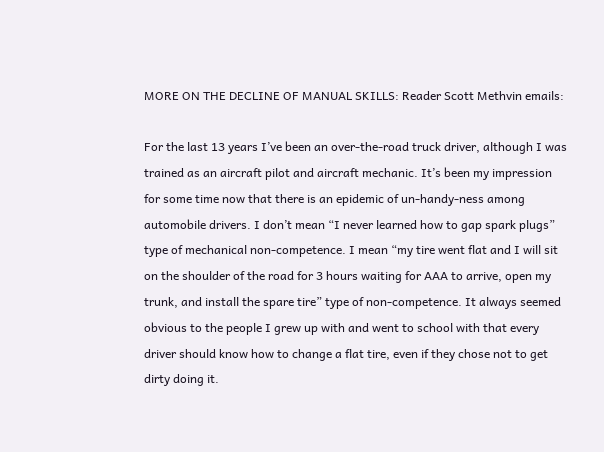MORE ON THE DECLINE OF MANUAL SKILLS: Reader Scott Methvin emails:

For the last 13 years I’ve been an over-the-road truck driver, although I was trained as an aircraft pilot and aircraft mechanic. It’s been my impression for some time now that there is an epidemic of un-handy-ness among automobile drivers. I don’t mean “I never learned how to gap spark plugs” type of mechanical non-competence. I mean “my tire went flat and I will sit on the shoulder of the road for 3 hours waiting for AAA to arrive, open my trunk, and install the spare tire” type of non-competence. It always seemed obvious to the people I grew up with and went to school with that every driver should know how to change a flat tire, even if they chose not to get dirty doing it.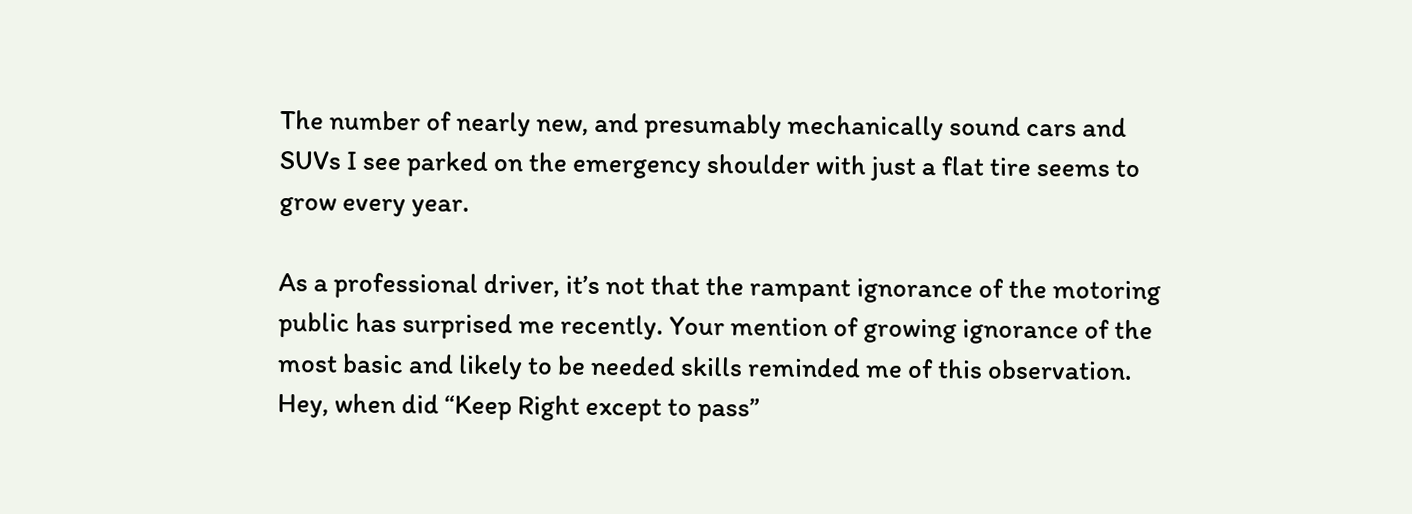The number of nearly new, and presumably mechanically sound cars and SUVs I see parked on the emergency shoulder with just a flat tire seems to grow every year.

As a professional driver, it’s not that the rampant ignorance of the motoring public has surprised me recently. Your mention of growing ignorance of the most basic and likely to be needed skills reminded me of this observation. Hey, when did “Keep Right except to pass”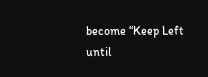become “Keep Left until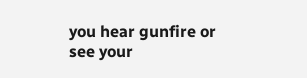you hear gunfire or see your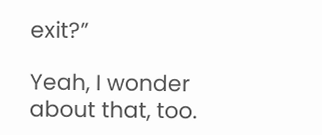exit?”

Yeah, I wonder about that, too.